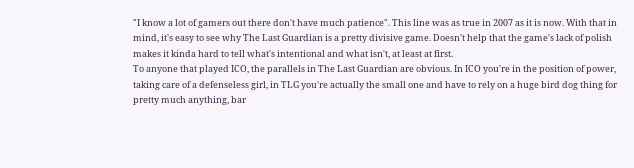"I know a lot of gamers out there don't have much patience". This line was as true in 2007 as it is now. With that in mind, it's easy to see why The Last Guardian is a pretty divisive game. Doesn't help that the game's lack of polish makes it kinda hard to tell what's intentional and what isn't, at least at first.
To anyone that played ICO, the parallels in The Last Guardian are obvious. In ICO you're in the position of power, taking care of a defenseless girl, in TLG you're actually the small one and have to rely on a huge bird dog thing for pretty much anything, bar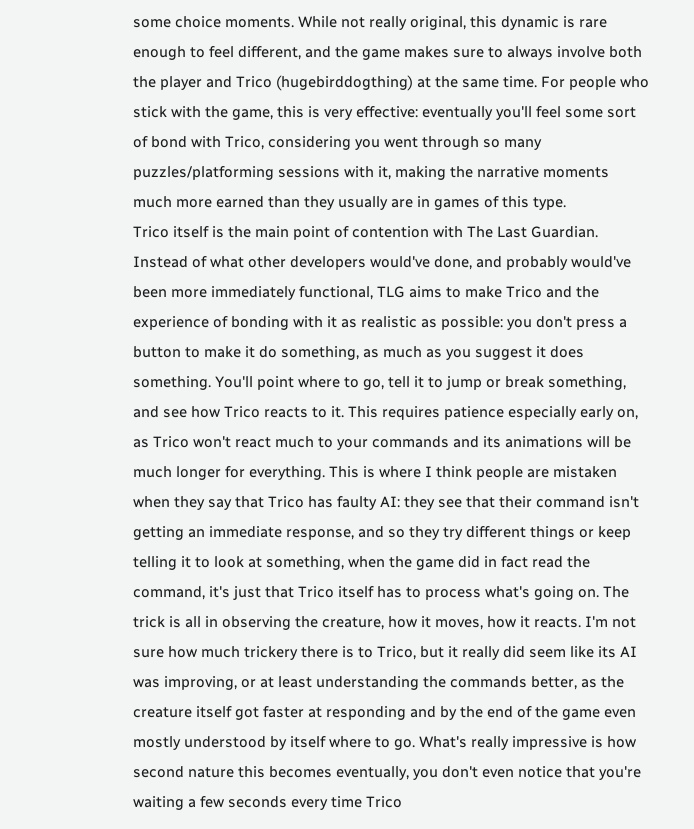some choice moments. While not really original, this dynamic is rare enough to feel different, and the game makes sure to always involve both the player and Trico (hugebirddogthing) at the same time. For people who stick with the game, this is very effective: eventually you'll feel some sort of bond with Trico, considering you went through so many puzzles/platforming sessions with it, making the narrative moments much more earned than they usually are in games of this type.
Trico itself is the main point of contention with The Last Guardian. Instead of what other developers would've done, and probably would've been more immediately functional, TLG aims to make Trico and the experience of bonding with it as realistic as possible: you don't press a button to make it do something, as much as you suggest it does something. You'll point where to go, tell it to jump or break something, and see how Trico reacts to it. This requires patience especially early on, as Trico won't react much to your commands and its animations will be much longer for everything. This is where I think people are mistaken when they say that Trico has faulty AI: they see that their command isn't getting an immediate response, and so they try different things or keep telling it to look at something, when the game did in fact read the command, it's just that Trico itself has to process what's going on. The trick is all in observing the creature, how it moves, how it reacts. I'm not sure how much trickery there is to Trico, but it really did seem like its AI was improving, or at least understanding the commands better, as the creature itself got faster at responding and by the end of the game even mostly understood by itself where to go. What's really impressive is how second nature this becomes eventually, you don't even notice that you're waiting a few seconds every time Trico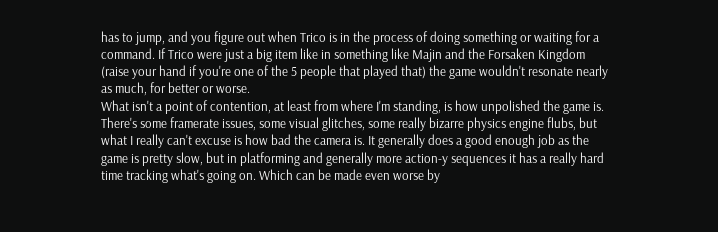has to jump, and you figure out when Trico is in the process of doing something or waiting for a command. If Trico were just a big item like in something like Majin and the Forsaken Kingdom (raise your hand if you're one of the 5 people that played that) the game wouldn't resonate nearly as much, for better or worse.
What isn't a point of contention, at least from where I'm standing, is how unpolished the game is. There's some framerate issues, some visual glitches, some really bizarre physics engine flubs, but what I really can't excuse is how bad the camera is. It generally does a good enough job as the game is pretty slow, but in platforming and generally more action-y sequences it has a really hard time tracking what's going on. Which can be made even worse by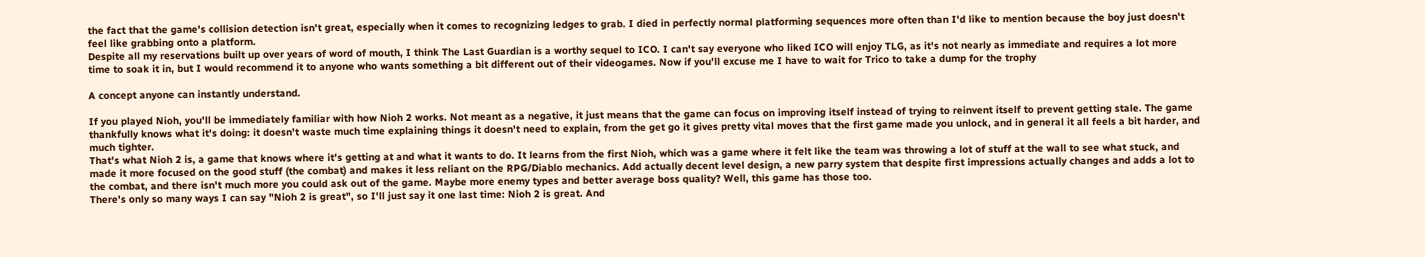the fact that the game's collision detection isn't great, especially when it comes to recognizing ledges to grab. I died in perfectly normal platforming sequences more often than I'd like to mention because the boy just doesn't feel like grabbing onto a platform.
Despite all my reservations built up over years of word of mouth, I think The Last Guardian is a worthy sequel to ICO. I can't say everyone who liked ICO will enjoy TLG, as it's not nearly as immediate and requires a lot more time to soak it in, but I would recommend it to anyone who wants something a bit different out of their videogames. Now if you'll excuse me I have to wait for Trico to take a dump for the trophy

A concept anyone can instantly understand.

If you played Nioh, you'll be immediately familiar with how Nioh 2 works. Not meant as a negative, it just means that the game can focus on improving itself instead of trying to reinvent itself to prevent getting stale. The game thankfully knows what it's doing: it doesn't waste much time explaining things it doesn't need to explain, from the get go it gives pretty vital moves that the first game made you unlock, and in general it all feels a bit harder, and much tighter.
That's what Nioh 2 is, a game that knows where it's getting at and what it wants to do. It learns from the first Nioh, which was a game where it felt like the team was throwing a lot of stuff at the wall to see what stuck, and made it more focused on the good stuff (the combat) and makes it less reliant on the RPG/Diablo mechanics. Add actually decent level design, a new parry system that despite first impressions actually changes and adds a lot to the combat, and there isn't much more you could ask out of the game. Maybe more enemy types and better average boss quality? Well, this game has those too.
There's only so many ways I can say "Nioh 2 is great", so I'll just say it one last time: Nioh 2 is great. And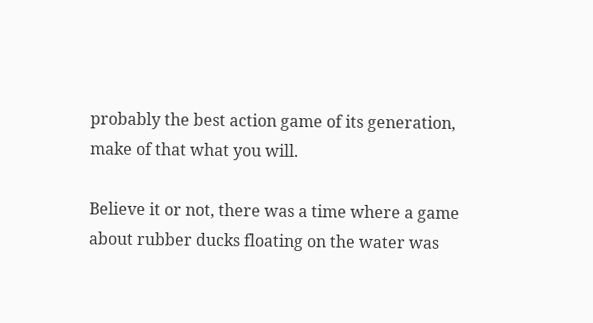probably the best action game of its generation, make of that what you will.

Believe it or not, there was a time where a game about rubber ducks floating on the water was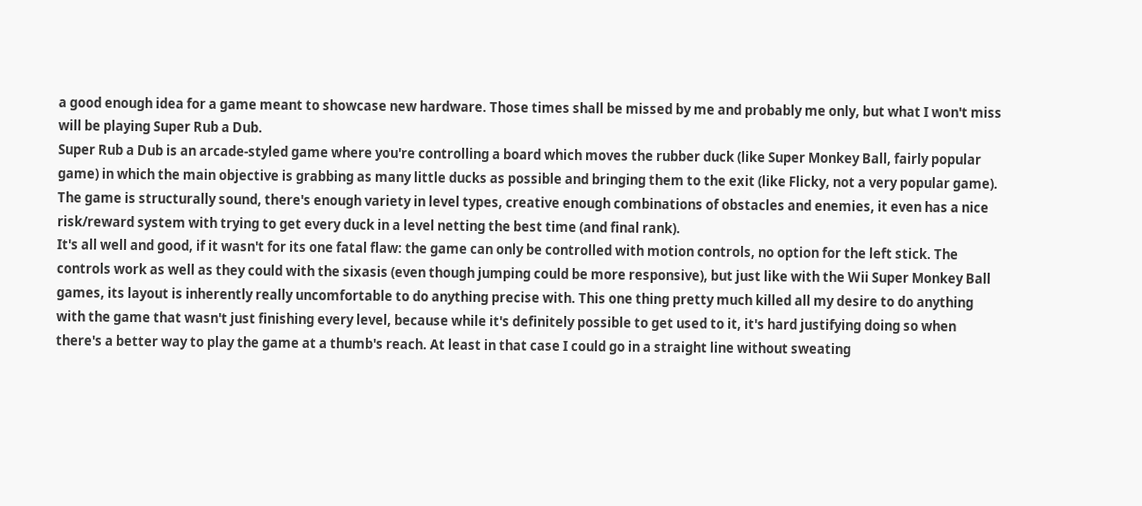a good enough idea for a game meant to showcase new hardware. Those times shall be missed by me and probably me only, but what I won't miss will be playing Super Rub a Dub.
Super Rub a Dub is an arcade-styled game where you're controlling a board which moves the rubber duck (like Super Monkey Ball, fairly popular game) in which the main objective is grabbing as many little ducks as possible and bringing them to the exit (like Flicky, not a very popular game). The game is structurally sound, there's enough variety in level types, creative enough combinations of obstacles and enemies, it even has a nice risk/reward system with trying to get every duck in a level netting the best time (and final rank).
It's all well and good, if it wasn't for its one fatal flaw: the game can only be controlled with motion controls, no option for the left stick. The controls work as well as they could with the sixasis (even though jumping could be more responsive), but just like with the Wii Super Monkey Ball games, its layout is inherently really uncomfortable to do anything precise with. This one thing pretty much killed all my desire to do anything with the game that wasn't just finishing every level, because while it's definitely possible to get used to it, it's hard justifying doing so when there's a better way to play the game at a thumb's reach. At least in that case I could go in a straight line without sweating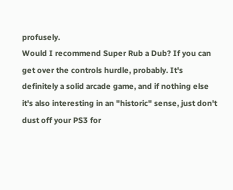profusely.
Would I recommend Super Rub a Dub? If you can get over the controls hurdle, probably. It's definitely a solid arcade game, and if nothing else it's also interesting in an "historic" sense, just don't dust off your PS3 for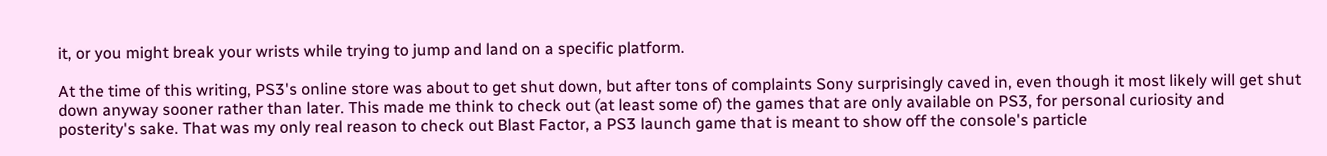it, or you might break your wrists while trying to jump and land on a specific platform.

At the time of this writing, PS3's online store was about to get shut down, but after tons of complaints Sony surprisingly caved in, even though it most likely will get shut down anyway sooner rather than later. This made me think to check out (at least some of) the games that are only available on PS3, for personal curiosity and posterity's sake. That was my only real reason to check out Blast Factor, a PS3 launch game that is meant to show off the console's particle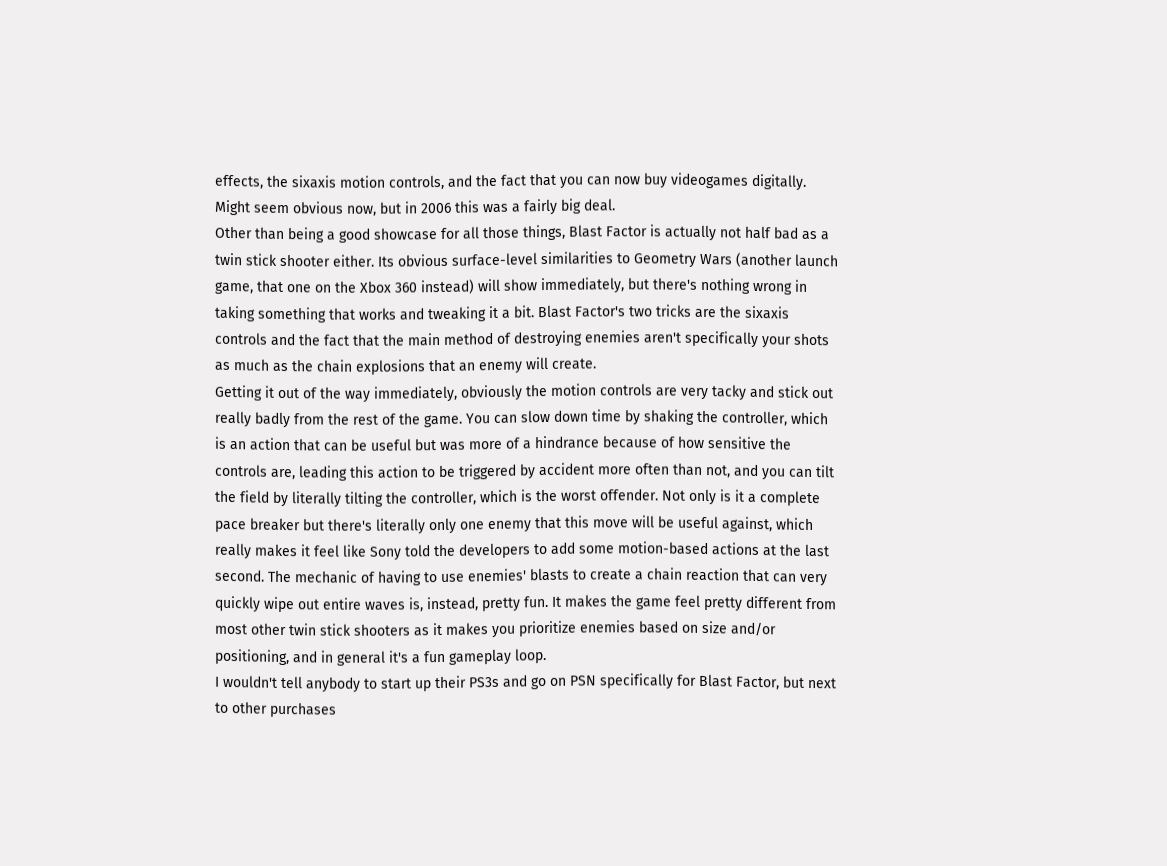effects, the sixaxis motion controls, and the fact that you can now buy videogames digitally. Might seem obvious now, but in 2006 this was a fairly big deal.
Other than being a good showcase for all those things, Blast Factor is actually not half bad as a twin stick shooter either. Its obvious surface-level similarities to Geometry Wars (another launch game, that one on the Xbox 360 instead) will show immediately, but there's nothing wrong in taking something that works and tweaking it a bit. Blast Factor's two tricks are the sixaxis controls and the fact that the main method of destroying enemies aren't specifically your shots as much as the chain explosions that an enemy will create.
Getting it out of the way immediately, obviously the motion controls are very tacky and stick out really badly from the rest of the game. You can slow down time by shaking the controller, which is an action that can be useful but was more of a hindrance because of how sensitive the controls are, leading this action to be triggered by accident more often than not, and you can tilt the field by literally tilting the controller, which is the worst offender. Not only is it a complete pace breaker but there's literally only one enemy that this move will be useful against, which really makes it feel like Sony told the developers to add some motion-based actions at the last second. The mechanic of having to use enemies' blasts to create a chain reaction that can very quickly wipe out entire waves is, instead, pretty fun. It makes the game feel pretty different from most other twin stick shooters as it makes you prioritize enemies based on size and/or positioning, and in general it's a fun gameplay loop.
I wouldn't tell anybody to start up their PS3s and go on PSN specifically for Blast Factor, but next to other purchases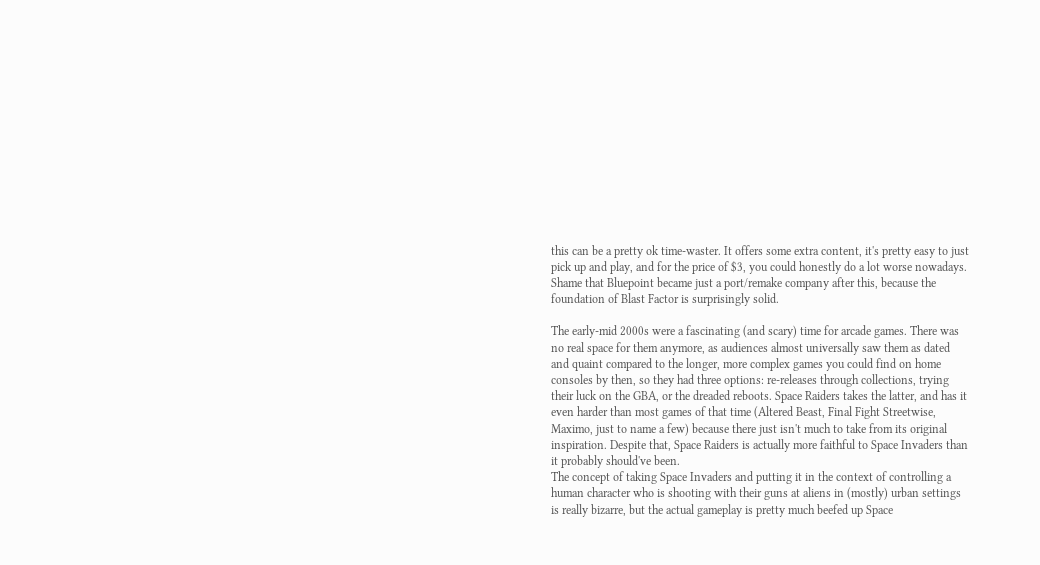this can be a pretty ok time-waster. It offers some extra content, it's pretty easy to just pick up and play, and for the price of $3, you could honestly do a lot worse nowadays. Shame that Bluepoint became just a port/remake company after this, because the foundation of Blast Factor is surprisingly solid.

The early-mid 2000s were a fascinating (and scary) time for arcade games. There was no real space for them anymore, as audiences almost universally saw them as dated and quaint compared to the longer, more complex games you could find on home consoles by then, so they had three options: re-releases through collections, trying their luck on the GBA, or the dreaded reboots. Space Raiders takes the latter, and has it even harder than most games of that time (Altered Beast, Final Fight Streetwise, Maximo, just to name a few) because there just isn't much to take from its original inspiration. Despite that, Space Raiders is actually more faithful to Space Invaders than it probably should've been.
The concept of taking Space Invaders and putting it in the context of controlling a human character who is shooting with their guns at aliens in (mostly) urban settings is really bizarre, but the actual gameplay is pretty much beefed up Space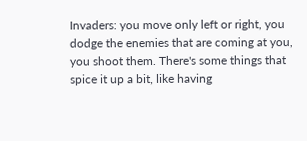Invaders: you move only left or right, you dodge the enemies that are coming at you, you shoot them. There's some things that spice it up a bit, like having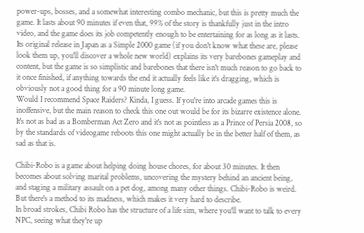power-ups, bosses, and a somewhat interesting combo mechanic, but this is pretty much the game. It lasts about 90 minutes if even that, 99% of the story is thankfully just in the intro video, and the game does its job competently enough to be entertaining for as long as it lasts. Its original release in Japan as a Simple 2000 game (if you don't know what these are, please look them up, you'll discover a whole new world) explains its very barebones gameplay and content, but the game is so simplistic and barebones that there isn't much reason to go back to it once finished, if anything towards the end it actually feels like it's dragging, which is obviously not a good thing for a 90 minute long game.
Would I recommend Space Raiders? Kinda, I guess. If you're into arcade games this is inoffensive, but the main reason to check this one out would be for its bizarre existence alone. It's not as bad as a Bomberman Act Zero and it's not as pointless as a Prince of Persia 2008, so by the standards of videogame reboots this one might actually be in the better half of them, as sad as that is.

Chibi-Robo is a game about helping doing house chores, for about 30 minutes. It then becomes about solving marital problems, uncovering the mystery behind an ancient being, and staging a military assault on a pet dog, among many other things. Chibi-Robo is weird. But there's a method to its madness, which makes it very hard to describe.
In broad strokes, Chibi Robo has the structure of a life sim, where you'll want to talk to every NPC, seeing what they're up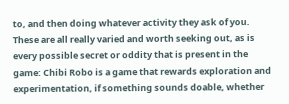to, and then doing whatever activity they ask of you. These are all really varied and worth seeking out, as is every possible secret or oddity that is present in the game: Chibi Robo is a game that rewards exploration and experimentation, if something sounds doable, whether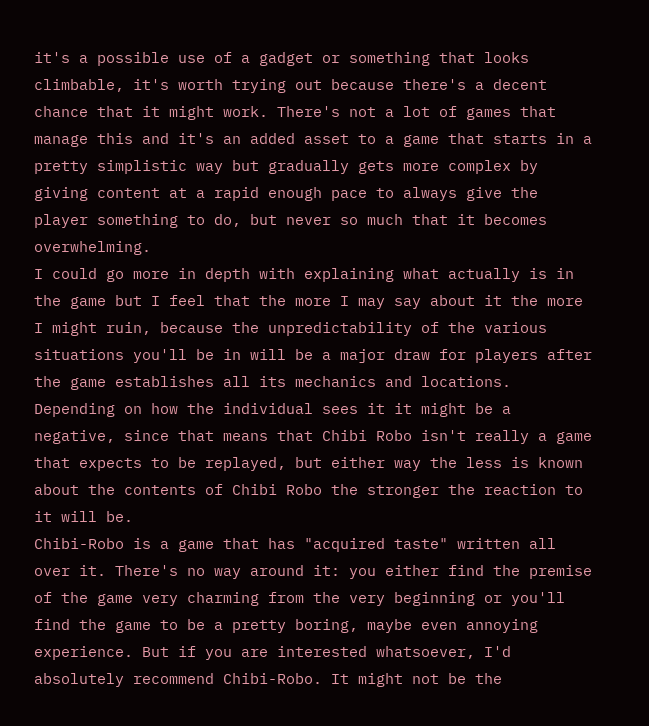it's a possible use of a gadget or something that looks climbable, it's worth trying out because there's a decent chance that it might work. There's not a lot of games that manage this and it's an added asset to a game that starts in a pretty simplistic way but gradually gets more complex by giving content at a rapid enough pace to always give the player something to do, but never so much that it becomes overwhelming.
I could go more in depth with explaining what actually is in the game but I feel that the more I may say about it the more I might ruin, because the unpredictability of the various situations you'll be in will be a major draw for players after the game establishes all its mechanics and locations. Depending on how the individual sees it it might be a negative, since that means that Chibi Robo isn't really a game that expects to be replayed, but either way the less is known about the contents of Chibi Robo the stronger the reaction to it will be.
Chibi-Robo is a game that has "acquired taste" written all over it. There's no way around it: you either find the premise of the game very charming from the very beginning or you'll find the game to be a pretty boring, maybe even annoying experience. But if you are interested whatsoever, I'd absolutely recommend Chibi-Robo. It might not be the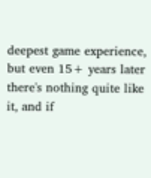deepest game experience, but even 15+ years later there's nothing quite like it, and if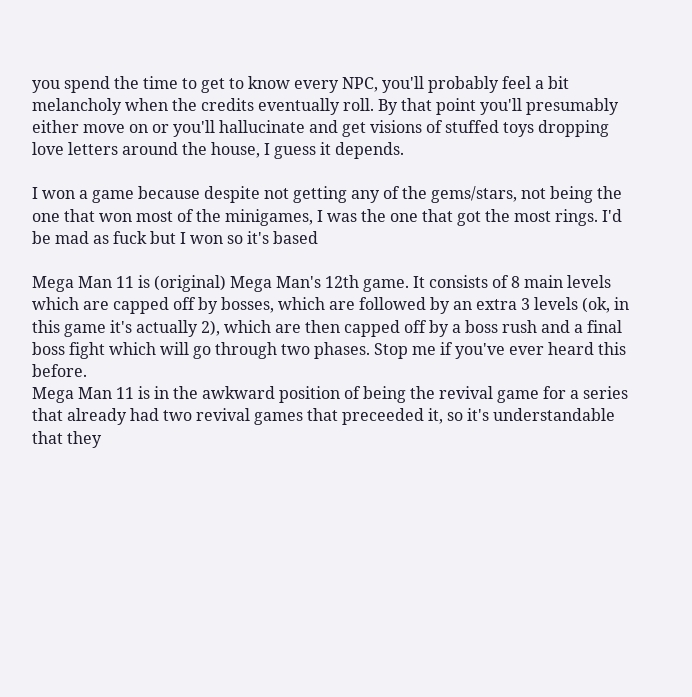you spend the time to get to know every NPC, you'll probably feel a bit melancholy when the credits eventually roll. By that point you'll presumably either move on or you'll hallucinate and get visions of stuffed toys dropping love letters around the house, I guess it depends.

I won a game because despite not getting any of the gems/stars, not being the one that won most of the minigames, I was the one that got the most rings. I'd be mad as fuck but I won so it's based

Mega Man 11 is (original) Mega Man's 12th game. It consists of 8 main levels which are capped off by bosses, which are followed by an extra 3 levels (ok, in this game it's actually 2), which are then capped off by a boss rush and a final boss fight which will go through two phases. Stop me if you've ever heard this before.
Mega Man 11 is in the awkward position of being the revival game for a series that already had two revival games that preceeded it, so it's understandable that they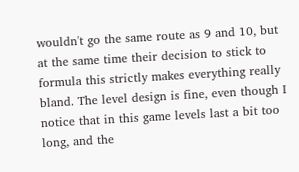wouldn't go the same route as 9 and 10, but at the same time their decision to stick to formula this strictly makes everything really bland. The level design is fine, even though I notice that in this game levels last a bit too long, and the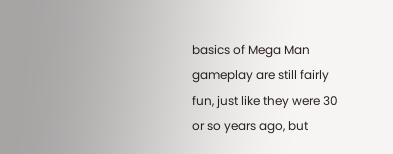basics of Mega Man gameplay are still fairly fun, just like they were 30 or so years ago, but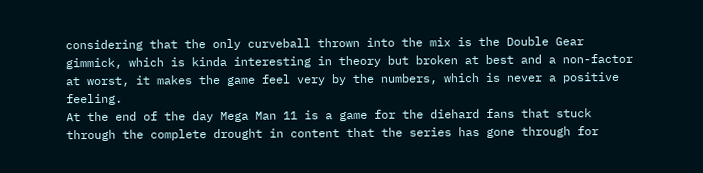considering that the only curveball thrown into the mix is the Double Gear gimmick, which is kinda interesting in theory but broken at best and a non-factor at worst, it makes the game feel very by the numbers, which is never a positive feeling.
At the end of the day Mega Man 11 is a game for the diehard fans that stuck through the complete drought in content that the series has gone through for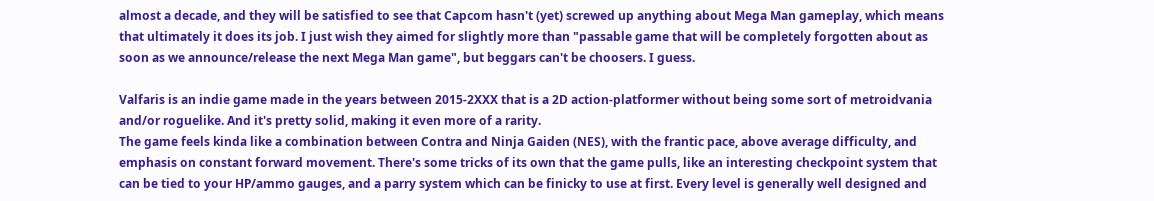almost a decade, and they will be satisfied to see that Capcom hasn't (yet) screwed up anything about Mega Man gameplay, which means that ultimately it does its job. I just wish they aimed for slightly more than "passable game that will be completely forgotten about as soon as we announce/release the next Mega Man game", but beggars can't be choosers. I guess.

Valfaris is an indie game made in the years between 2015-2XXX that is a 2D action-platformer without being some sort of metroidvania and/or roguelike. And it's pretty solid, making it even more of a rarity.
The game feels kinda like a combination between Contra and Ninja Gaiden (NES), with the frantic pace, above average difficulty, and emphasis on constant forward movement. There's some tricks of its own that the game pulls, like an interesting checkpoint system that can be tied to your HP/ammo gauges, and a parry system which can be finicky to use at first. Every level is generally well designed and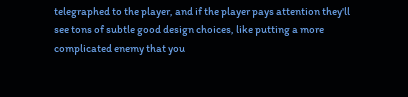telegraphed to the player, and if the player pays attention they'll see tons of subtle good design choices, like putting a more complicated enemy that you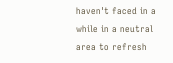haven't faced in a while in a neutral area to refresh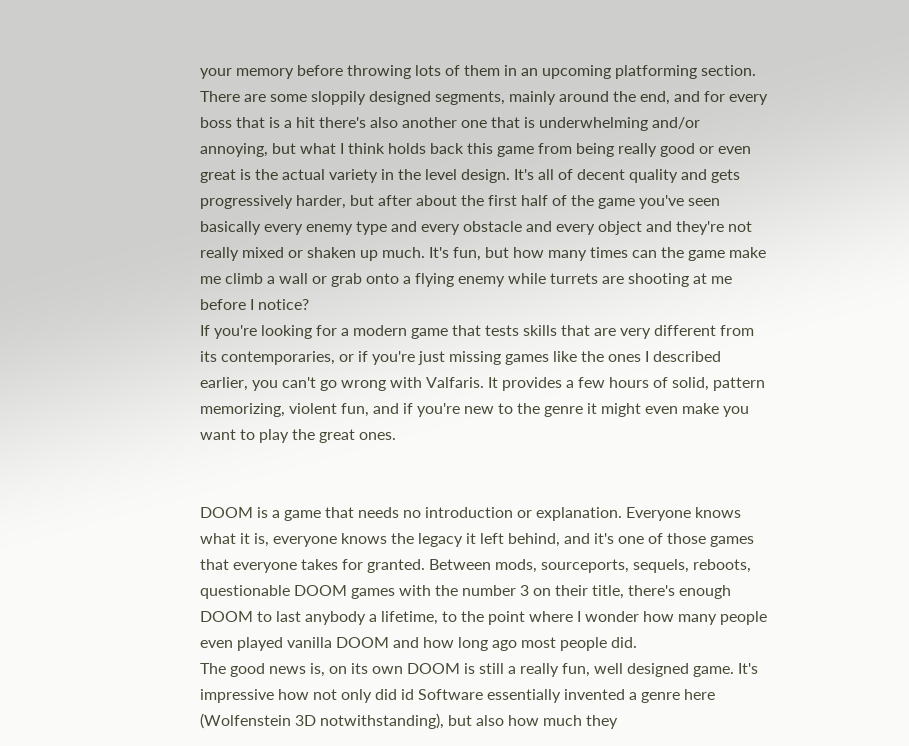your memory before throwing lots of them in an upcoming platforming section.
There are some sloppily designed segments, mainly around the end, and for every boss that is a hit there's also another one that is underwhelming and/or annoying, but what I think holds back this game from being really good or even great is the actual variety in the level design. It's all of decent quality and gets progressively harder, but after about the first half of the game you've seen basically every enemy type and every obstacle and every object and they're not really mixed or shaken up much. It's fun, but how many times can the game make me climb a wall or grab onto a flying enemy while turrets are shooting at me before I notice?
If you're looking for a modern game that tests skills that are very different from its contemporaries, or if you're just missing games like the ones I described earlier, you can't go wrong with Valfaris. It provides a few hours of solid, pattern memorizing, violent fun, and if you're new to the genre it might even make you want to play the great ones.


DOOM is a game that needs no introduction or explanation. Everyone knows what it is, everyone knows the legacy it left behind, and it's one of those games that everyone takes for granted. Between mods, sourceports, sequels, reboots, questionable DOOM games with the number 3 on their title, there's enough DOOM to last anybody a lifetime, to the point where I wonder how many people even played vanilla DOOM and how long ago most people did.
The good news is, on its own DOOM is still a really fun, well designed game. It's impressive how not only did id Software essentially invented a genre here (Wolfenstein 3D notwithstanding), but also how much they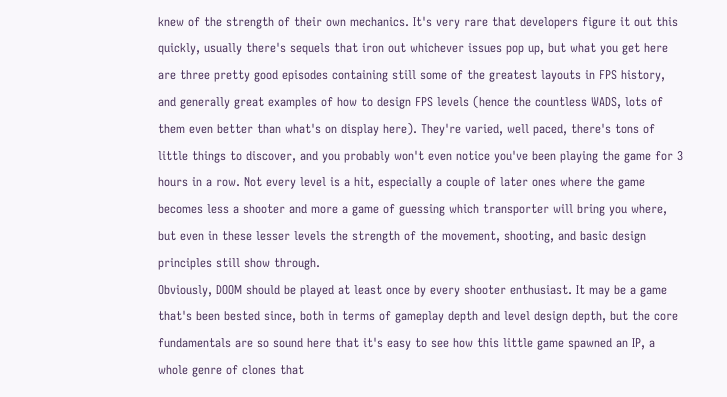knew of the strength of their own mechanics. It's very rare that developers figure it out this quickly, usually there's sequels that iron out whichever issues pop up, but what you get here are three pretty good episodes containing still some of the greatest layouts in FPS history, and generally great examples of how to design FPS levels (hence the countless WADS, lots of them even better than what's on display here). They're varied, well paced, there's tons of little things to discover, and you probably won't even notice you've been playing the game for 3 hours in a row. Not every level is a hit, especially a couple of later ones where the game becomes less a shooter and more a game of guessing which transporter will bring you where, but even in these lesser levels the strength of the movement, shooting, and basic design principles still show through.
Obviously, DOOM should be played at least once by every shooter enthusiast. It may be a game that's been bested since, both in terms of gameplay depth and level design depth, but the core fundamentals are so sound here that it's easy to see how this little game spawned an IP, a whole genre of clones that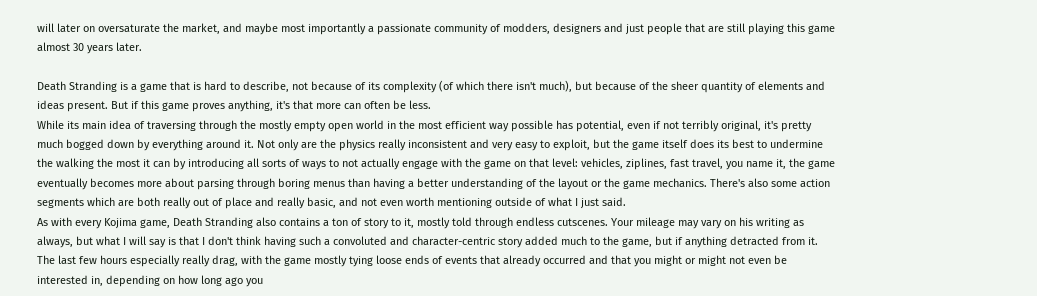will later on oversaturate the market, and maybe most importantly a passionate community of modders, designers and just people that are still playing this game almost 30 years later.

Death Stranding is a game that is hard to describe, not because of its complexity (of which there isn't much), but because of the sheer quantity of elements and ideas present. But if this game proves anything, it's that more can often be less.
While its main idea of traversing through the mostly empty open world in the most efficient way possible has potential, even if not terribly original, it's pretty much bogged down by everything around it. Not only are the physics really inconsistent and very easy to exploit, but the game itself does its best to undermine the walking the most it can by introducing all sorts of ways to not actually engage with the game on that level: vehicles, ziplines, fast travel, you name it, the game eventually becomes more about parsing through boring menus than having a better understanding of the layout or the game mechanics. There's also some action segments which are both really out of place and really basic, and not even worth mentioning outside of what I just said.
As with every Kojima game, Death Stranding also contains a ton of story to it, mostly told through endless cutscenes. Your mileage may vary on his writing as always, but what I will say is that I don't think having such a convoluted and character-centric story added much to the game, but if anything detracted from it. The last few hours especially really drag, with the game mostly tying loose ends of events that already occurred and that you might or might not even be interested in, depending on how long ago you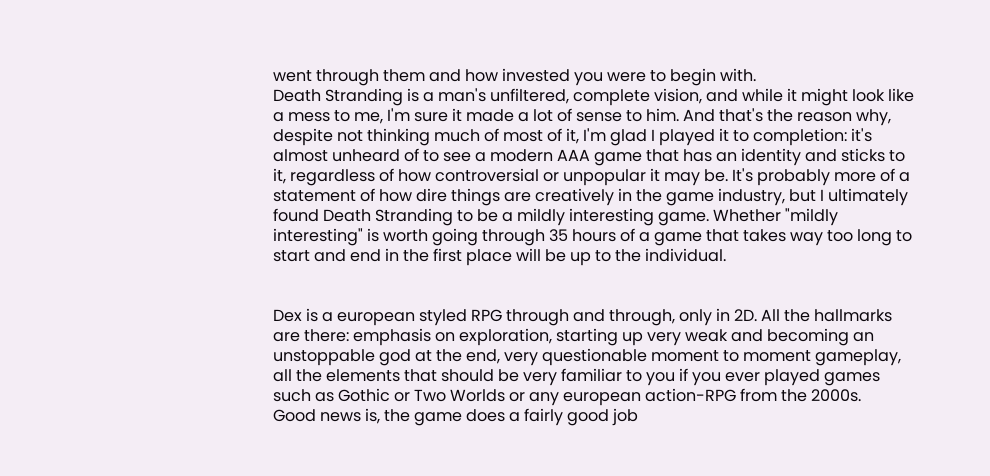went through them and how invested you were to begin with.
Death Stranding is a man's unfiltered, complete vision, and while it might look like a mess to me, I'm sure it made a lot of sense to him. And that's the reason why, despite not thinking much of most of it, I'm glad I played it to completion: it's almost unheard of to see a modern AAA game that has an identity and sticks to it, regardless of how controversial or unpopular it may be. It's probably more of a statement of how dire things are creatively in the game industry, but I ultimately found Death Stranding to be a mildly interesting game. Whether "mildly interesting" is worth going through 35 hours of a game that takes way too long to start and end in the first place will be up to the individual.


Dex is a european styled RPG through and through, only in 2D. All the hallmarks are there: emphasis on exploration, starting up very weak and becoming an unstoppable god at the end, very questionable moment to moment gameplay, all the elements that should be very familiar to you if you ever played games such as Gothic or Two Worlds or any european action-RPG from the 2000s.
Good news is, the game does a fairly good job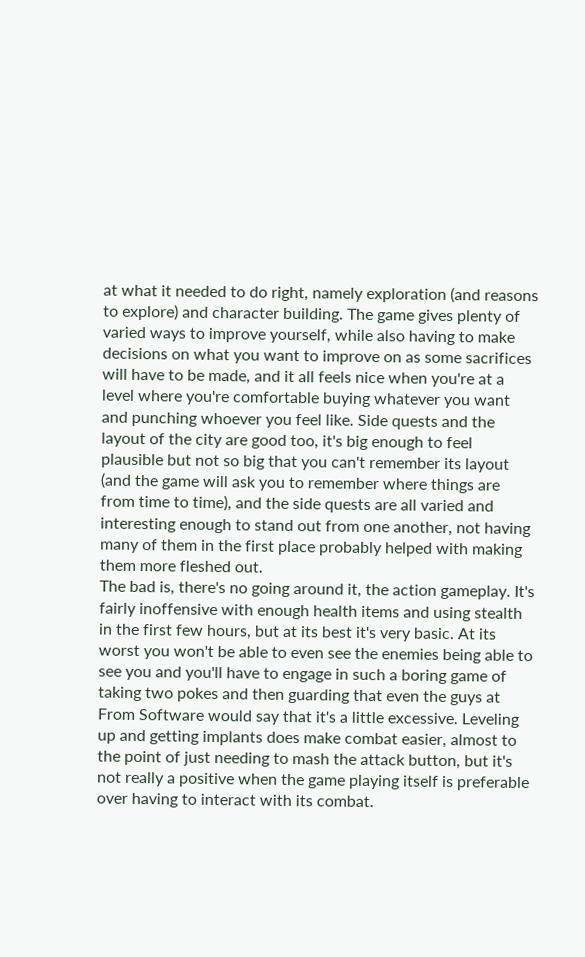at what it needed to do right, namely exploration (and reasons to explore) and character building. The game gives plenty of varied ways to improve yourself, while also having to make decisions on what you want to improve on as some sacrifices will have to be made, and it all feels nice when you're at a level where you're comfortable buying whatever you want and punching whoever you feel like. Side quests and the layout of the city are good too, it's big enough to feel plausible but not so big that you can't remember its layout (and the game will ask you to remember where things are from time to time), and the side quests are all varied and interesting enough to stand out from one another, not having many of them in the first place probably helped with making them more fleshed out.
The bad is, there's no going around it, the action gameplay. It's fairly inoffensive with enough health items and using stealth in the first few hours, but at its best it's very basic. At its worst you won't be able to even see the enemies being able to see you and you'll have to engage in such a boring game of taking two pokes and then guarding that even the guys at From Software would say that it's a little excessive. Leveling up and getting implants does make combat easier, almost to the point of just needing to mash the attack button, but it's not really a positive when the game playing itself is preferable over having to interact with its combat.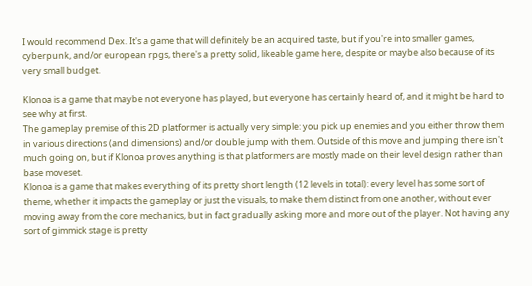I would recommend Dex. It's a game that will definitely be an acquired taste, but if you're into smaller games, cyberpunk, and/or european rpgs, there's a pretty solid, likeable game here, despite or maybe also because of its very small budget.

Klonoa is a game that maybe not everyone has played, but everyone has certainly heard of, and it might be hard to see why at first.
The gameplay premise of this 2D platformer is actually very simple: you pick up enemies and you either throw them in various directions (and dimensions) and/or double jump with them. Outside of this move and jumping there isn't much going on, but if Klonoa proves anything is that platformers are mostly made on their level design rather than base moveset.
Klonoa is a game that makes everything of its pretty short length (12 levels in total): every level has some sort of theme, whether it impacts the gameplay or just the visuals, to make them distinct from one another, without ever moving away from the core mechanics, but in fact gradually asking more and more out of the player. Not having any sort of gimmick stage is pretty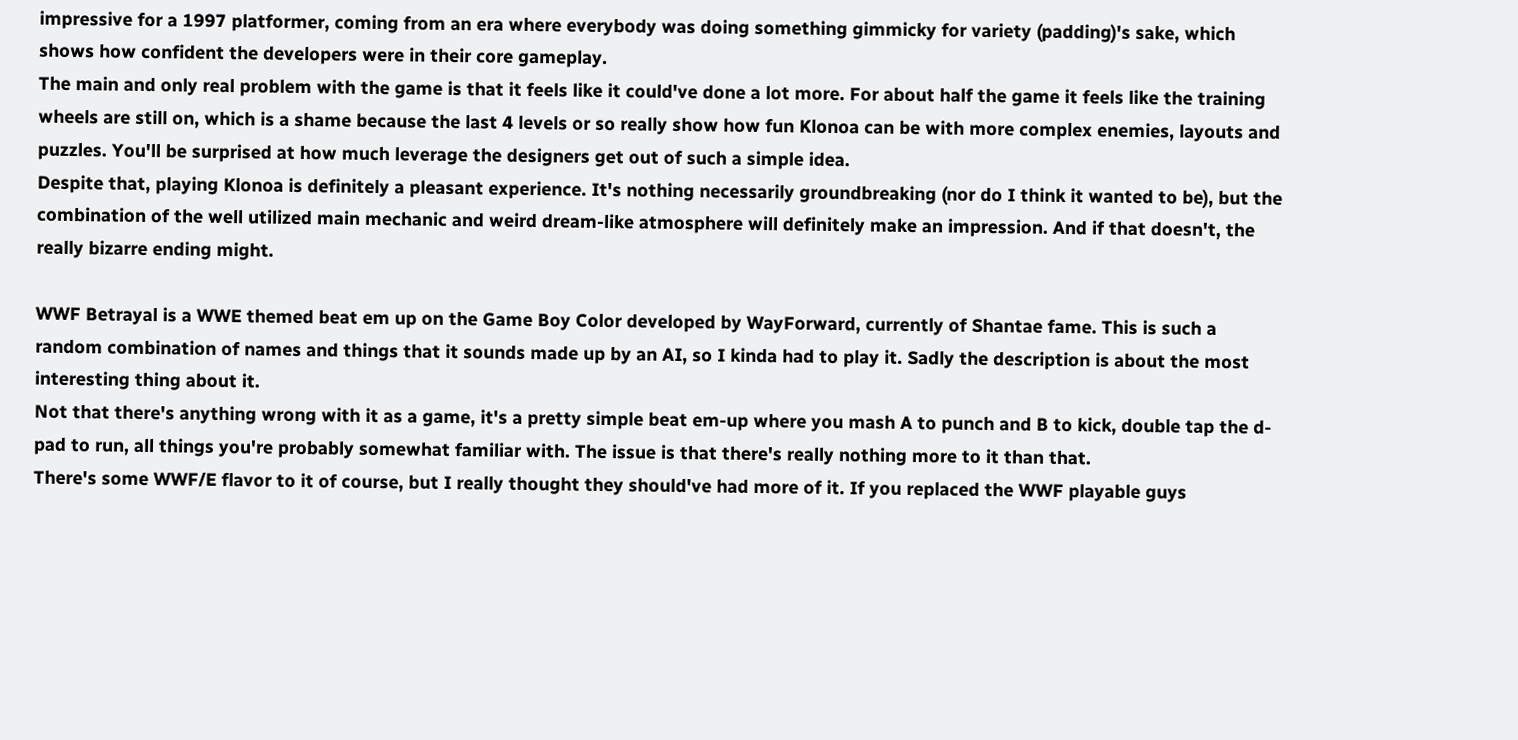impressive for a 1997 platformer, coming from an era where everybody was doing something gimmicky for variety (padding)'s sake, which shows how confident the developers were in their core gameplay.
The main and only real problem with the game is that it feels like it could've done a lot more. For about half the game it feels like the training wheels are still on, which is a shame because the last 4 levels or so really show how fun Klonoa can be with more complex enemies, layouts and puzzles. You'll be surprised at how much leverage the designers get out of such a simple idea.
Despite that, playing Klonoa is definitely a pleasant experience. It's nothing necessarily groundbreaking (nor do I think it wanted to be), but the combination of the well utilized main mechanic and weird dream-like atmosphere will definitely make an impression. And if that doesn't, the really bizarre ending might.

WWF Betrayal is a WWE themed beat em up on the Game Boy Color developed by WayForward, currently of Shantae fame. This is such a random combination of names and things that it sounds made up by an AI, so I kinda had to play it. Sadly the description is about the most interesting thing about it.
Not that there's anything wrong with it as a game, it's a pretty simple beat em-up where you mash A to punch and B to kick, double tap the d-pad to run, all things you're probably somewhat familiar with. The issue is that there's really nothing more to it than that.
There's some WWF/E flavor to it of course, but I really thought they should've had more of it. If you replaced the WWF playable guys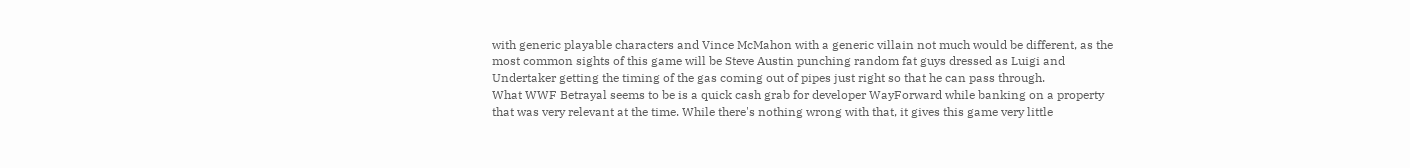with generic playable characters and Vince McMahon with a generic villain not much would be different, as the most common sights of this game will be Steve Austin punching random fat guys dressed as Luigi and Undertaker getting the timing of the gas coming out of pipes just right so that he can pass through.
What WWF Betrayal seems to be is a quick cash grab for developer WayForward while banking on a property that was very relevant at the time. While there's nothing wrong with that, it gives this game very little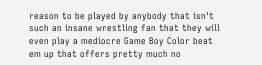reason to be played by anybody that isn't such an insane wrestling fan that they will even play a mediocre Game Boy Color beat em up that offers pretty much no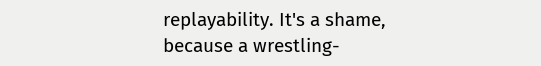replayability. It's a shame, because a wrestling-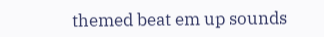themed beat em up sounds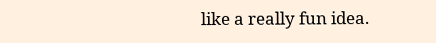like a really fun idea.